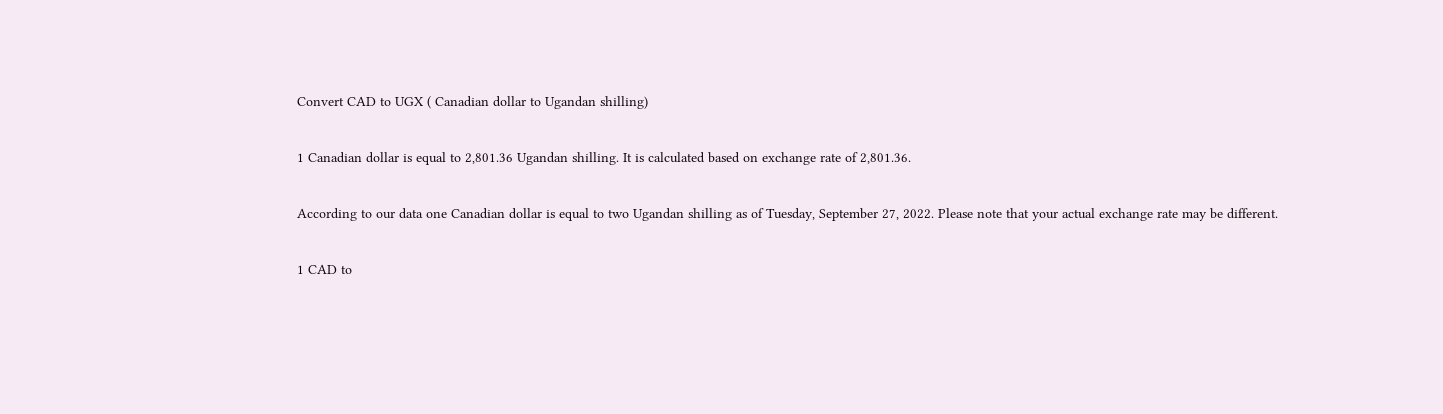Convert CAD to UGX ( Canadian dollar to Ugandan shilling)

1 Canadian dollar is equal to 2,801.36 Ugandan shilling. It is calculated based on exchange rate of 2,801.36.

According to our data one Canadian dollar is equal to two Ugandan shilling as of Tuesday, September 27, 2022. Please note that your actual exchange rate may be different.

1 CAD to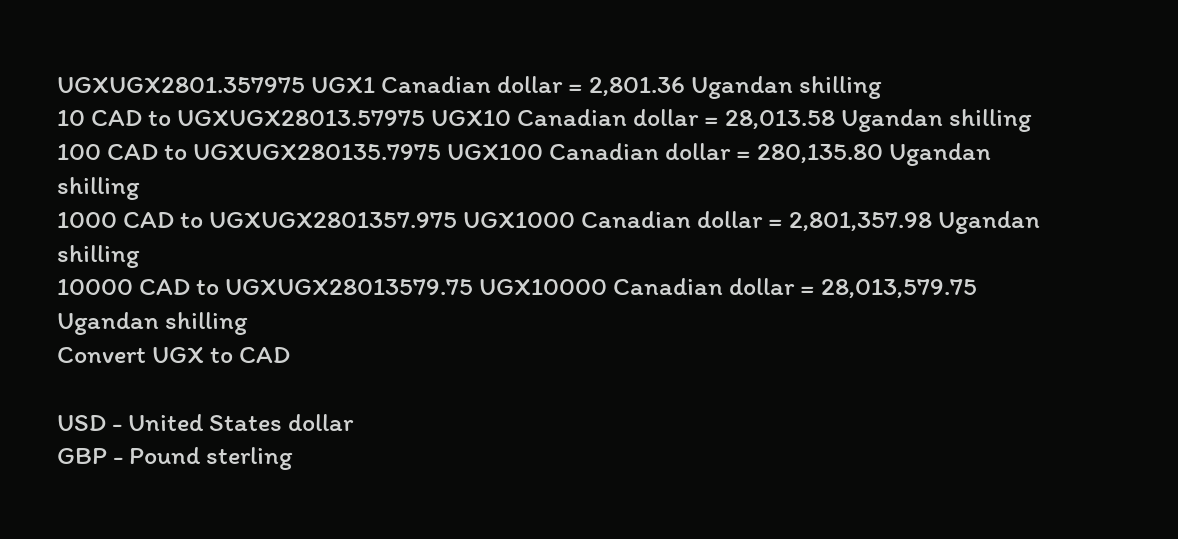UGXUGX2801.357975 UGX1 Canadian dollar = 2,801.36 Ugandan shilling
10 CAD to UGXUGX28013.57975 UGX10 Canadian dollar = 28,013.58 Ugandan shilling
100 CAD to UGXUGX280135.7975 UGX100 Canadian dollar = 280,135.80 Ugandan shilling
1000 CAD to UGXUGX2801357.975 UGX1000 Canadian dollar = 2,801,357.98 Ugandan shilling
10000 CAD to UGXUGX28013579.75 UGX10000 Canadian dollar = 28,013,579.75 Ugandan shilling
Convert UGX to CAD

USD - United States dollar
GBP - Pound sterling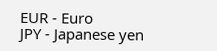EUR - Euro
JPY - Japanese yen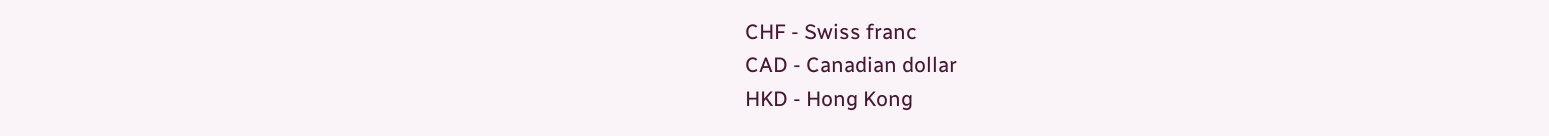CHF - Swiss franc
CAD - Canadian dollar
HKD - Hong Kong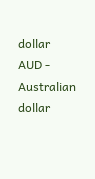dollar
AUD - Australian dollar